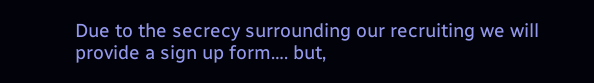Due to the secrecy surrounding our recruiting we will provide a sign up form…. but,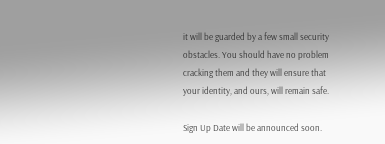it will be guarded by a few small security obstacles. You should have no problem cracking them and they will ensure that your identity, and ours, will remain safe.

Sign Up Date will be announced soon.